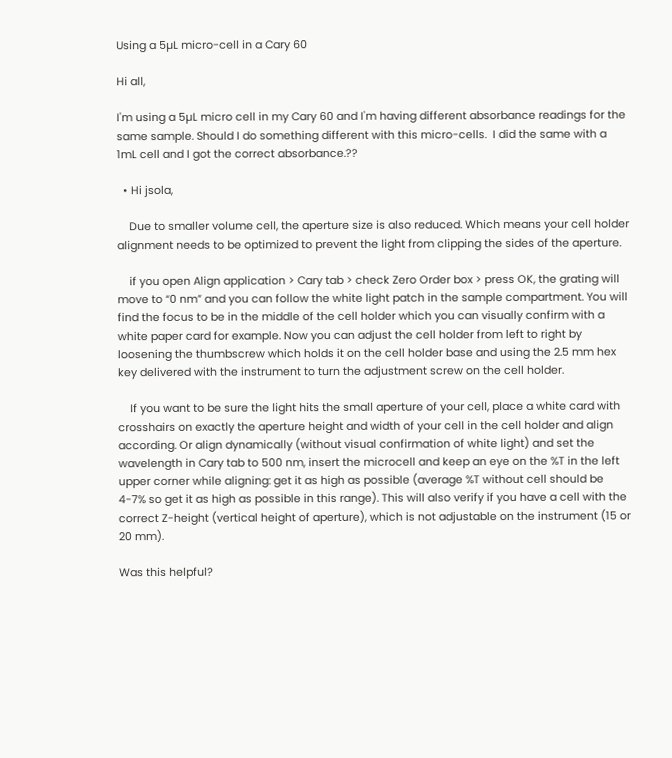Using a 5µL micro-cell in a Cary 60

Hi all,

I'm using a 5µL micro cell in my Cary 60 and I'm having different absorbance readings for the same sample. Should I do something different with this micro-cells.  I did the same with a 1mL cell and I got the correct absorbance.??

  • Hi jsola,

    Due to smaller volume cell, the aperture size is also reduced. Which means your cell holder alignment needs to be optimized to prevent the light from clipping the sides of the aperture.

    if you open Align application > Cary tab > check Zero Order box > press OK, the grating will move to “0 nm” and you can follow the white light patch in the sample compartment. You will find the focus to be in the middle of the cell holder which you can visually confirm with a white paper card for example. Now you can adjust the cell holder from left to right by loosening the thumbscrew which holds it on the cell holder base and using the 2.5 mm hex key delivered with the instrument to turn the adjustment screw on the cell holder.

    If you want to be sure the light hits the small aperture of your cell, place a white card with crosshairs on exactly the aperture height and width of your cell in the cell holder and align according. Or align dynamically (without visual confirmation of white light) and set the wavelength in Cary tab to 500 nm, insert the microcell and keep an eye on the %T in the left upper corner while aligning: get it as high as possible (average %T without cell should be 4-7% so get it as high as possible in this range). This will also verify if you have a cell with the correct Z-height (vertical height of aperture), which is not adjustable on the instrument (15 or 20 mm).

Was this helpful?